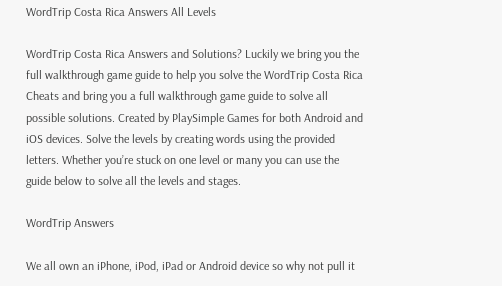WordTrip Costa Rica Answers All Levels

WordTrip Costa Rica Answers and Solutions? Luckily we bring you the full walkthrough game guide to help you solve the WordTrip Costa Rica Cheats and bring you a full walkthrough game guide to solve all possible solutions. Created by PlaySimple Games for both Android and iOS devices. Solve the levels by creating words using the provided letters. Whether you’re stuck on one level or many you can use the guide below to solve all the levels and stages.

WordTrip Answers

We all own an iPhone, iPod, iPad or Android device so why not pull it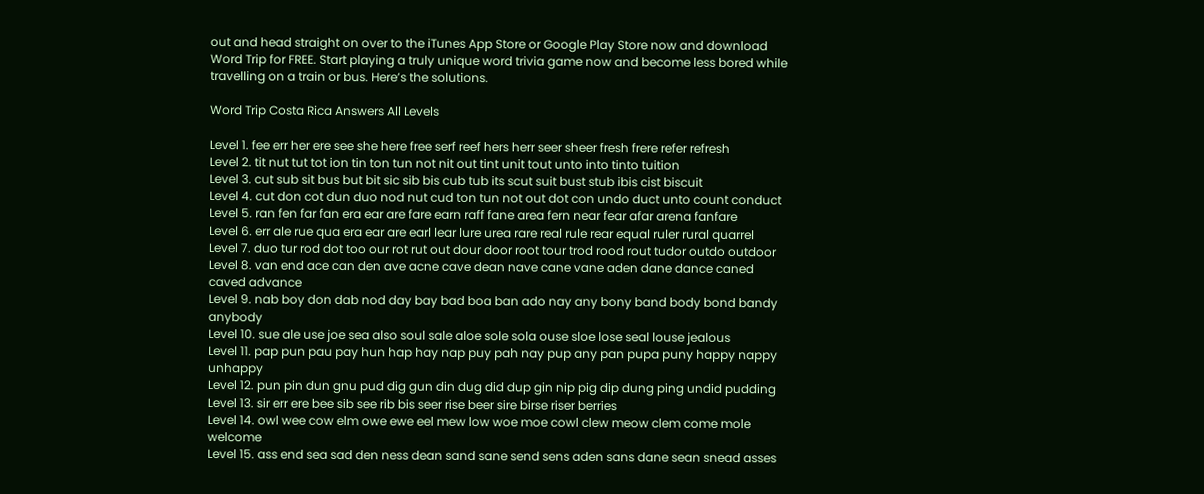out and head straight on over to the iTunes App Store or Google Play Store now and download Word Trip for FREE. Start playing a truly unique word trivia game now and become less bored while travelling on a train or bus. Here’s the solutions.

Word Trip Costa Rica Answers All Levels

Level 1. fee err her ere see she here free serf reef hers herr seer sheer fresh frere refer refresh
Level 2. tit nut tut tot ion tin ton tun not nit out tint unit tout unto into tinto tuition
Level 3. cut sub sit bus but bit sic sib bis cub tub its scut suit bust stub ibis cist biscuit
Level 4. cut don cot dun duo nod nut cud ton tun not out dot con undo duct unto count conduct
Level 5. ran fen far fan era ear are fare earn raff fane area fern near fear afar arena fanfare
Level 6. err ale rue qua era ear are earl lear lure urea rare real rule rear equal ruler rural quarrel
Level 7. duo tur rod dot too our rot rut out dour door root tour trod rood rout tudor outdo outdoor
Level 8. van end ace can den ave acne cave dean nave cane vane aden dane dance caned caved advance
Level 9. nab boy don dab nod day bay bad boa ban ado nay any bony band body bond bandy anybody
Level 10. sue ale use joe sea also soul sale aloe sole sola ouse sloe lose seal louse jealous
Level 11. pap pun pau pay hun hap hay nap puy pah nay pup any pan pupa puny happy nappy unhappy
Level 12. pun pin dun gnu pud dig gun din dug did dup gin nip pig dip dung ping undid pudding
Level 13. sir err ere bee sib see rib bis seer rise beer sire birse riser berries
Level 14. owl wee cow elm owe ewe eel mew low woe moe cowl clew meow clem come mole welcome
Level 15. ass end sea sad den ness dean sand sane send sens aden sans dane sean snead asses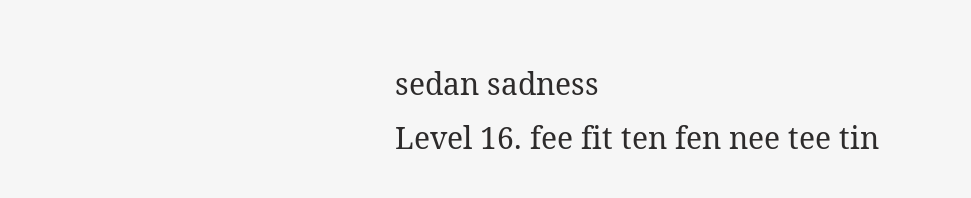sedan sadness
Level 16. fee fit ten fen nee tee tin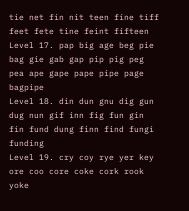tie net fin nit teen fine tiff feet fete tine feint fifteen
Level 17. pap big age beg pie bag gie gab gap pip pig peg pea ape gape pape pipe page bagpipe
Level 18. din dun gnu dig gun dug nun gif inn fig fun gin fin fund dung finn find fungi funding
Level 19. cry coy rye yer key ore coo core coke cork rook yoke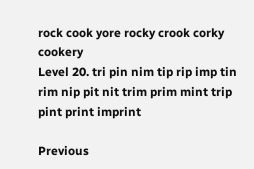rock cook yore rocky crook corky cookery
Level 20. tri pin nim tip rip imp tin rim nip pit nit trim prim mint trip pint print imprint

Previous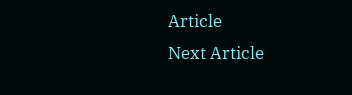Article
Next Article